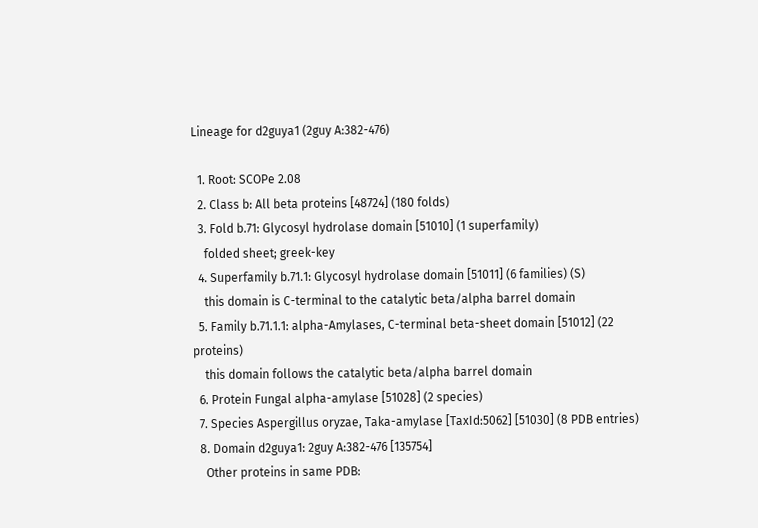Lineage for d2guya1 (2guy A:382-476)

  1. Root: SCOPe 2.08
  2. Class b: All beta proteins [48724] (180 folds)
  3. Fold b.71: Glycosyl hydrolase domain [51010] (1 superfamily)
    folded sheet; greek-key
  4. Superfamily b.71.1: Glycosyl hydrolase domain [51011] (6 families) (S)
    this domain is C-terminal to the catalytic beta/alpha barrel domain
  5. Family b.71.1.1: alpha-Amylases, C-terminal beta-sheet domain [51012] (22 proteins)
    this domain follows the catalytic beta/alpha barrel domain
  6. Protein Fungal alpha-amylase [51028] (2 species)
  7. Species Aspergillus oryzae, Taka-amylase [TaxId:5062] [51030] (8 PDB entries)
  8. Domain d2guya1: 2guy A:382-476 [135754]
    Other proteins in same PDB: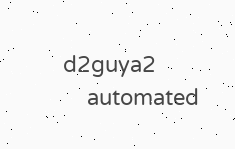d2guya2
    automated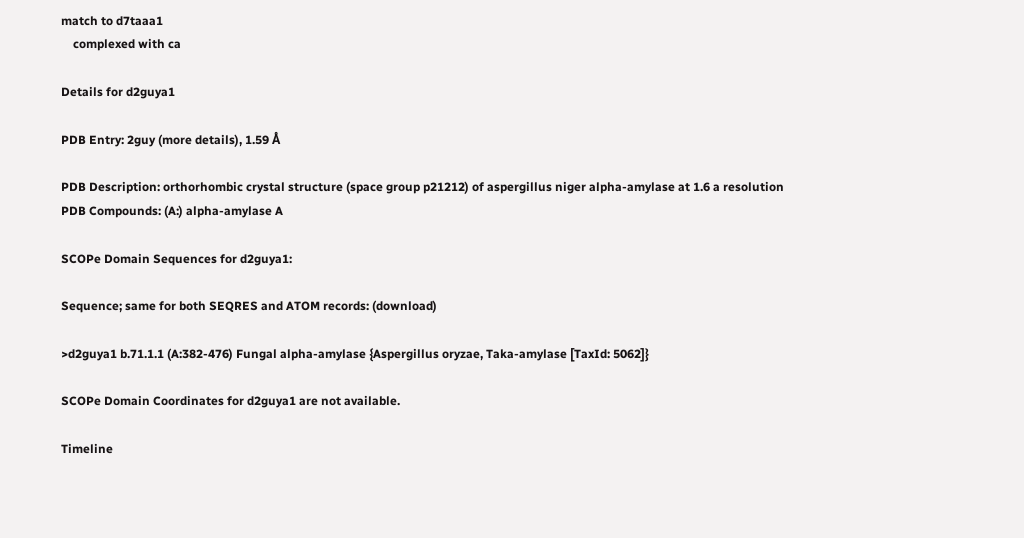match to d7taaa1
    complexed with ca

Details for d2guya1

PDB Entry: 2guy (more details), 1.59 Å

PDB Description: orthorhombic crystal structure (space group p21212) of aspergillus niger alpha-amylase at 1.6 a resolution
PDB Compounds: (A:) alpha-amylase A

SCOPe Domain Sequences for d2guya1:

Sequence; same for both SEQRES and ATOM records: (download)

>d2guya1 b.71.1.1 (A:382-476) Fungal alpha-amylase {Aspergillus oryzae, Taka-amylase [TaxId: 5062]}

SCOPe Domain Coordinates for d2guya1 are not available.

Timeline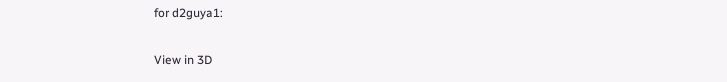for d2guya1:

View in 3D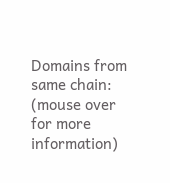Domains from same chain:
(mouse over for more information)